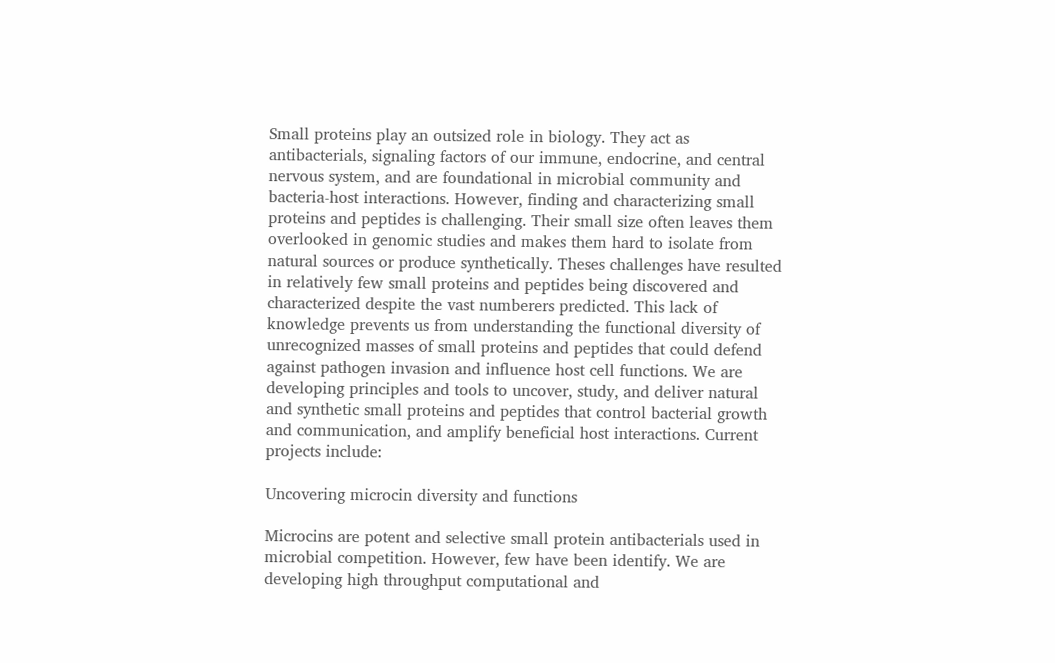Small proteins play an outsized role in biology. They act as antibacterials, signaling factors of our immune, endocrine, and central nervous system, and are foundational in microbial community and bacteria-host interactions. However, finding and characterizing small proteins and peptides is challenging. Their small size often leaves them overlooked in genomic studies and makes them hard to isolate from natural sources or produce synthetically. Theses challenges have resulted in relatively few small proteins and peptides being discovered and characterized despite the vast numberers predicted. This lack of knowledge prevents us from understanding the functional diversity of unrecognized masses of small proteins and peptides that could defend against pathogen invasion and influence host cell functions. We are developing principles and tools to uncover, study, and deliver natural and synthetic small proteins and peptides that control bacterial growth and communication, and amplify beneficial host interactions. Current projects include:

Uncovering microcin diversity and functions

Microcins are potent and selective small protein antibacterials used in microbial competition. However, few have been identify. We are developing high throughput computational and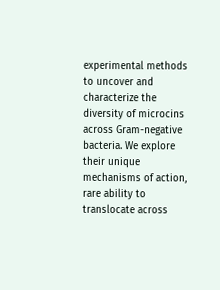experimental methods to uncover and characterize the diversity of microcins across Gram-negative bacteria. We explore their unique mechanisms of action, rare ability to translocate across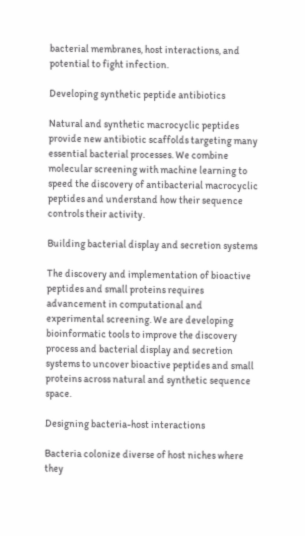bacterial membranes, host interactions, and potential to fight infection.

Developing synthetic peptide antibiotics

Natural and synthetic macrocyclic peptides provide new antibiotic scaffolds targeting many essential bacterial processes. We combine molecular screening with machine learning to speed the discovery of antibacterial macrocyclic peptides and understand how their sequence controls their activity.

Building bacterial display and secretion systems

The discovery and implementation of bioactive peptides and small proteins requires advancement in computational and experimental screening. We are developing bioinformatic tools to improve the discovery process and bacterial display and secretion systems to uncover bioactive peptides and small proteins across natural and synthetic sequence space.

Designing bacteria-host interactions

Bacteria colonize diverse of host niches where they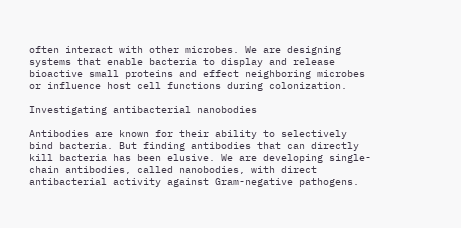often interact with other microbes. We are designing systems that enable bacteria to display and release bioactive small proteins and effect neighboring microbes or influence host cell functions during colonization.

Investigating antibacterial nanobodies

Antibodies are known for their ability to selectively bind bacteria. But finding antibodies that can directly kill bacteria has been elusive. We are developing single-chain antibodies, called nanobodies, with direct antibacterial activity against Gram-negative pathogens.